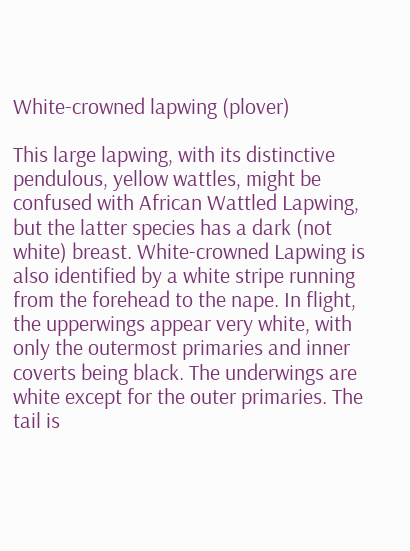White-crowned lapwing (plover)

This large lapwing, with its distinctive pendulous, yellow wattles, might be confused with African Wattled Lapwing, but the latter species has a dark (not white) breast. White-crowned Lapwing is also identified by a white stripe running from the forehead to the nape. In flight, the upperwings appear very white, with only the outermost primaries and inner coverts being black. The underwings are white except for the outer primaries. The tail is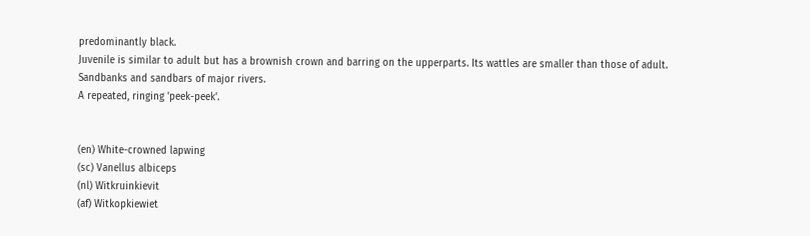predominantly black.
Juvenile is similar to adult but has a brownish crown and barring on the upperparts. Its wattles are smaller than those of adult.
Sandbanks and sandbars of major rivers.
A repeated, ringing 'peek-peek'.


(en) White-crowned lapwing
(sc) Vanellus albiceps
(nl) Witkruinkievit
(af) Witkopkiewiet